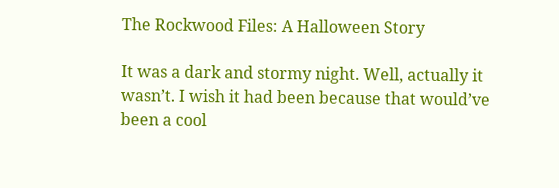The Rockwood Files: A Halloween Story

It was a dark and stormy night. Well, actually it wasn’t. I wish it had been because that would’ve been a cool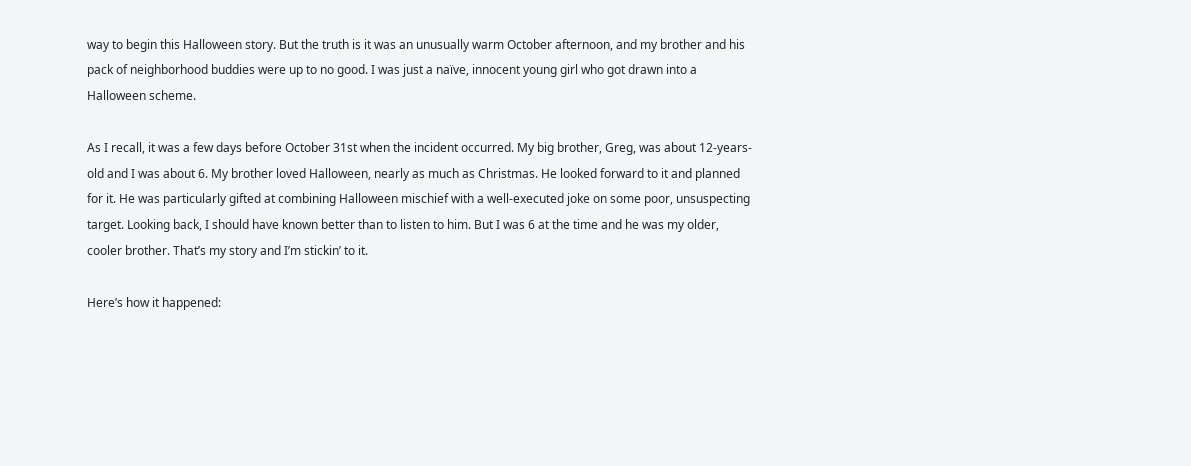way to begin this Halloween story. But the truth is it was an unusually warm October afternoon, and my brother and his pack of neighborhood buddies were up to no good. I was just a naïve, innocent young girl who got drawn into a Halloween scheme.

As I recall, it was a few days before October 31st when the incident occurred. My big brother, Greg, was about 12-years-old and I was about 6. My brother loved Halloween, nearly as much as Christmas. He looked forward to it and planned for it. He was particularly gifted at combining Halloween mischief with a well-executed joke on some poor, unsuspecting target. Looking back, I should have known better than to listen to him. But I was 6 at the time and he was my older, cooler brother. That’s my story and I’m stickin’ to it.

Here’s how it happened: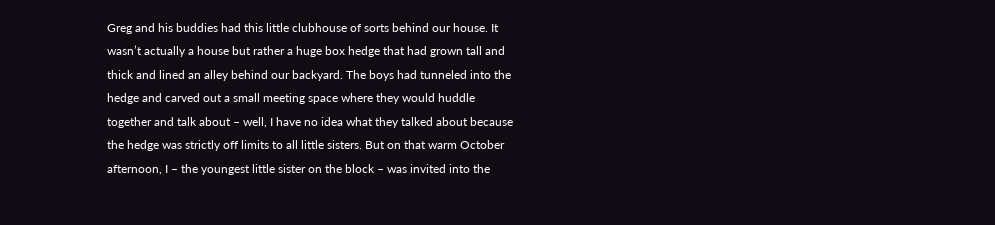Greg and his buddies had this little clubhouse of sorts behind our house. It wasn’t actually a house but rather a huge box hedge that had grown tall and thick and lined an alley behind our backyard. The boys had tunneled into the hedge and carved out a small meeting space where they would huddle together and talk about – well, I have no idea what they talked about because the hedge was strictly off limits to all little sisters. But on that warm October afternoon, I – the youngest little sister on the block – was invited into the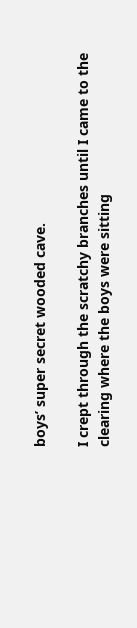boys’ super secret wooded cave.

I crept through the scratchy branches until I came to the clearing where the boys were sitting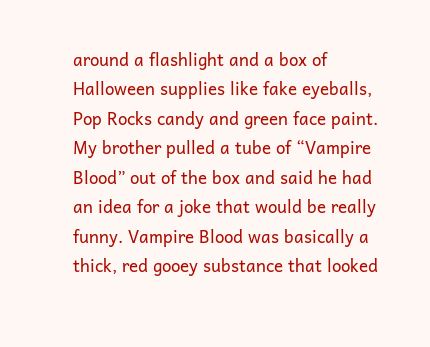around a flashlight and a box of Halloween supplies like fake eyeballs, Pop Rocks candy and green face paint. My brother pulled a tube of “Vampire Blood” out of the box and said he had an idea for a joke that would be really funny. Vampire Blood was basically a thick, red gooey substance that looked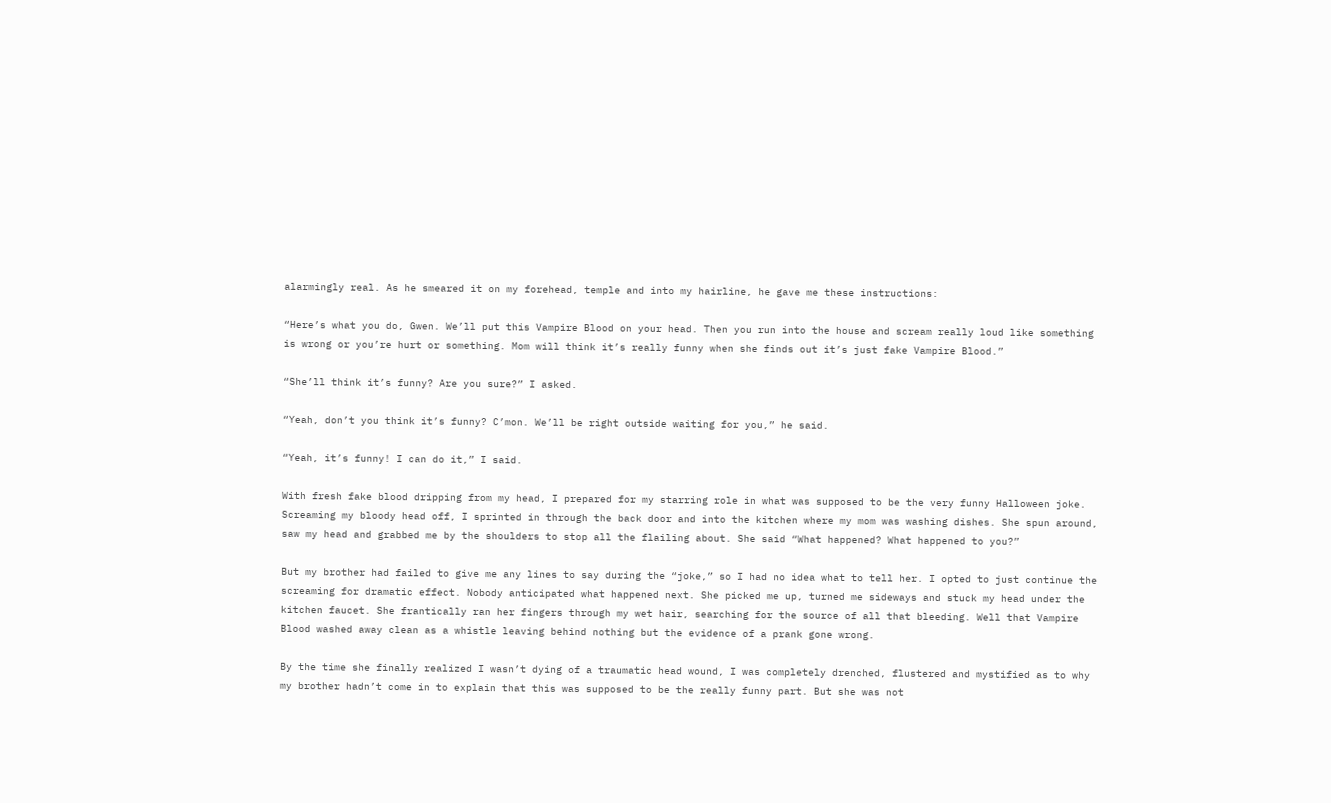alarmingly real. As he smeared it on my forehead, temple and into my hairline, he gave me these instructions:

“Here’s what you do, Gwen. We’ll put this Vampire Blood on your head. Then you run into the house and scream really loud like something is wrong or you’re hurt or something. Mom will think it’s really funny when she finds out it’s just fake Vampire Blood.”

“She’ll think it’s funny? Are you sure?” I asked.

“Yeah, don’t you think it’s funny? C’mon. We’ll be right outside waiting for you,” he said.

“Yeah, it’s funny! I can do it,” I said.

With fresh fake blood dripping from my head, I prepared for my starring role in what was supposed to be the very funny Halloween joke. Screaming my bloody head off, I sprinted in through the back door and into the kitchen where my mom was washing dishes. She spun around, saw my head and grabbed me by the shoulders to stop all the flailing about. She said “What happened? What happened to you?”

But my brother had failed to give me any lines to say during the “joke,” so I had no idea what to tell her. I opted to just continue the screaming for dramatic effect. Nobody anticipated what happened next. She picked me up, turned me sideways and stuck my head under the kitchen faucet. She frantically ran her fingers through my wet hair, searching for the source of all that bleeding. Well that Vampire Blood washed away clean as a whistle leaving behind nothing but the evidence of a prank gone wrong.

By the time she finally realized I wasn’t dying of a traumatic head wound, I was completely drenched, flustered and mystified as to why my brother hadn’t come in to explain that this was supposed to be the really funny part. But she was not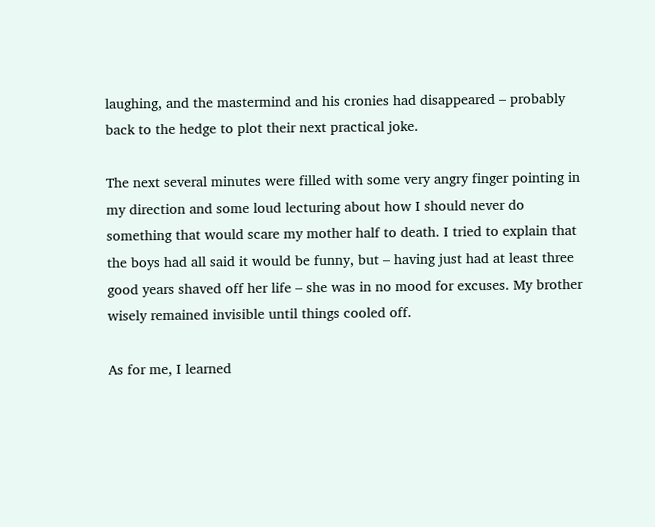laughing, and the mastermind and his cronies had disappeared – probably back to the hedge to plot their next practical joke.

The next several minutes were filled with some very angry finger pointing in my direction and some loud lecturing about how I should never do something that would scare my mother half to death. I tried to explain that the boys had all said it would be funny, but – having just had at least three good years shaved off her life – she was in no mood for excuses. My brother wisely remained invisible until things cooled off.

As for me, I learned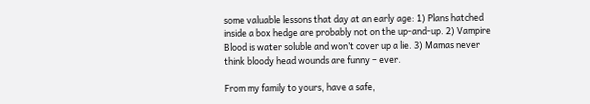some valuable lessons that day at an early age: 1) Plans hatched inside a box hedge are probably not on the up-and-up. 2) Vampire Blood is water soluble and won’t cover up a lie. 3) Mamas never think bloody head wounds are funny – ever.

From my family to yours, have a safe,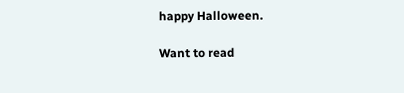happy Halloween.

Want to read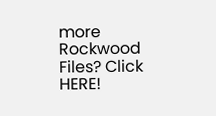more Rockwood Files? Click HERE!